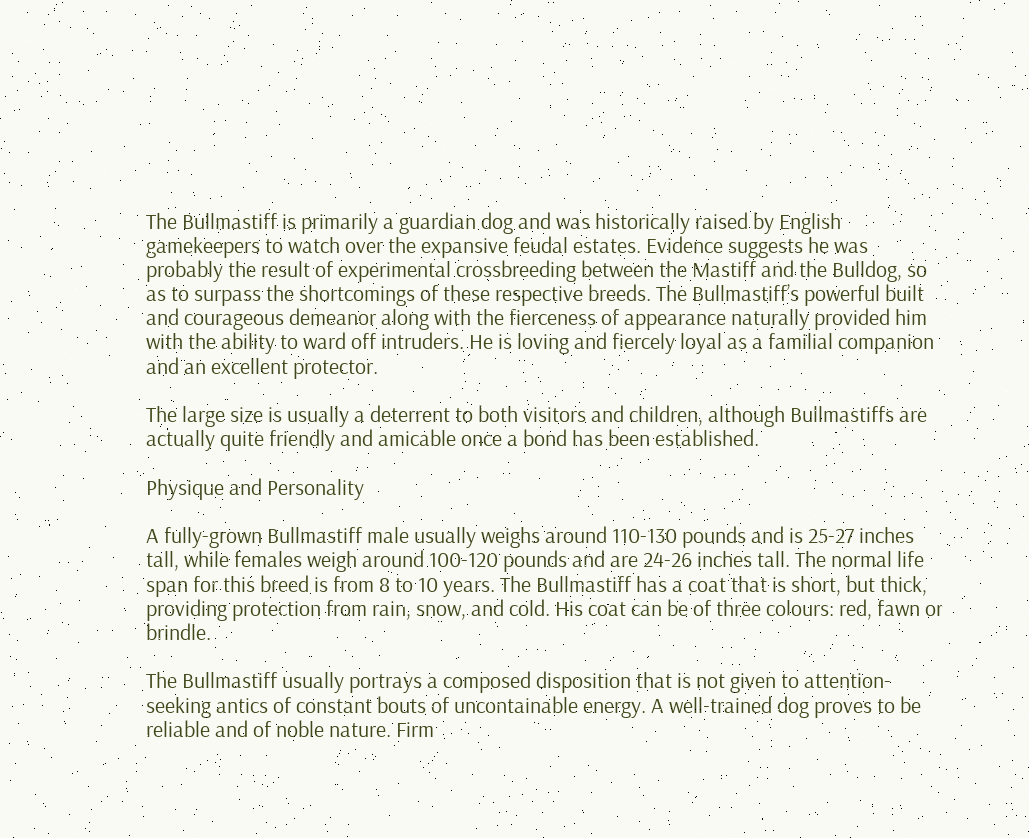The Bullmastiff is primarily a guardian dog and was historically raised by English gamekeepers to watch over the expansive feudal estates. Evidence suggests he was probably the result of experimental crossbreeding between the Mastiff and the Bulldog, so as to surpass the shortcomings of these respective breeds. The Bullmastiff’s powerful built and courageous demeanor along with the fierceness of appearance naturally provided him with the ability to ward off intruders. He is loving and fiercely loyal as a familial companion and an excellent protector.

The large size is usually a deterrent to both visitors and children, although Bullmastiffs are actually quite friendly and amicable once a bond has been established.

Physique and Personality

A fully-grown Bullmastiff male usually weighs around 110-130 pounds and is 25-27 inches tall, while females weigh around 100-120 pounds and are 24-26 inches tall. The normal life span for this breed is from 8 to 10 years. The Bullmastiff has a coat that is short, but thick, providing protection from rain, snow, and cold. His coat can be of three colours: red, fawn or brindle.

The Bullmastiff usually portrays a composed disposition that is not given to attention-seeking antics of constant bouts of uncontainable energy. A well-trained dog proves to be reliable and of noble nature. Firm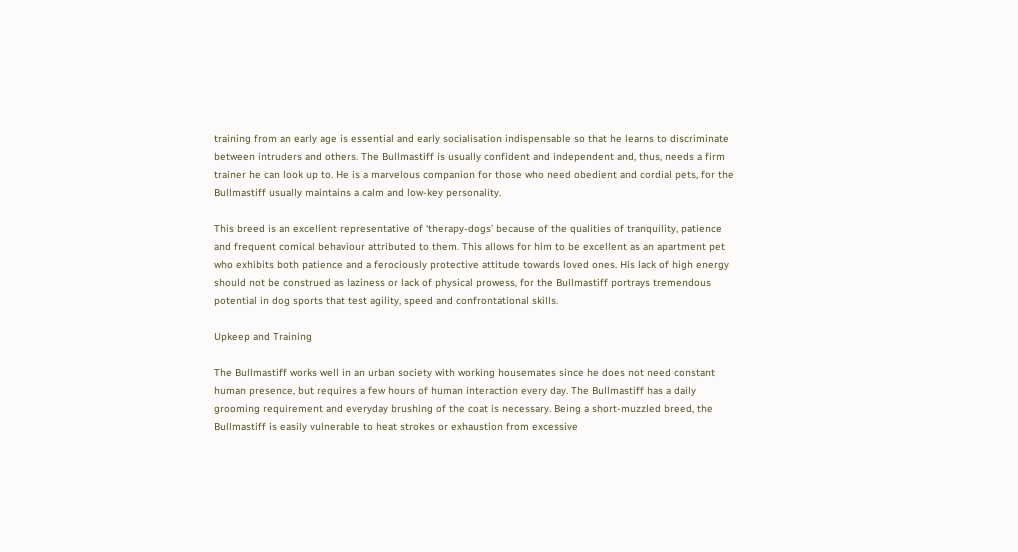training from an early age is essential and early socialisation indispensable so that he learns to discriminate between intruders and others. The Bullmastiff is usually confident and independent and, thus, needs a firm trainer he can look up to. He is a marvelous companion for those who need obedient and cordial pets, for the Bullmastiff usually maintains a calm and low-key personality.

This breed is an excellent representative of ‘therapy-dogs’ because of the qualities of tranquility, patience and frequent comical behaviour attributed to them. This allows for him to be excellent as an apartment pet who exhibits both patience and a ferociously protective attitude towards loved ones. His lack of high energy should not be construed as laziness or lack of physical prowess, for the Bullmastiff portrays tremendous potential in dog sports that test agility, speed and confrontational skills.

Upkeep and Training

The Bullmastiff works well in an urban society with working housemates since he does not need constant human presence, but requires a few hours of human interaction every day. The Bullmastiff has a daily grooming requirement and everyday brushing of the coat is necessary. Being a short-muzzled breed, the Bullmastiff is easily vulnerable to heat strokes or exhaustion from excessive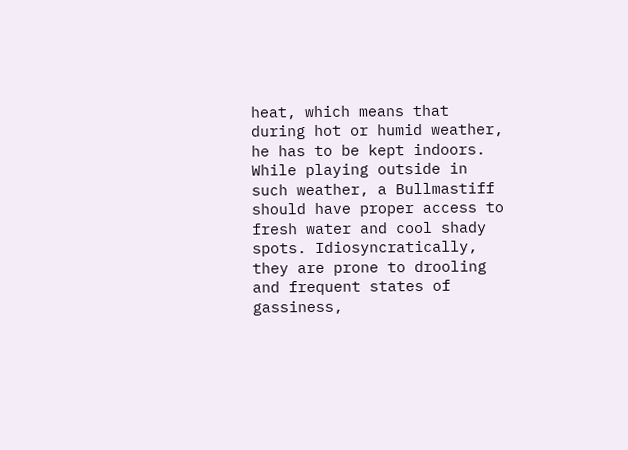heat, which means that during hot or humid weather, he has to be kept indoors. While playing outside in such weather, a Bullmastiff should have proper access to fresh water and cool shady spots. Idiosyncratically, they are prone to drooling and frequent states of gassiness,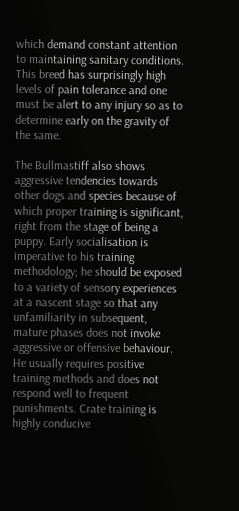which demand constant attention to maintaining sanitary conditions. This breed has surprisingly high levels of pain tolerance and one must be alert to any injury so as to determine early on the gravity of the same.

The Bullmastiff also shows aggressive tendencies towards other dogs and species because of which proper training is significant, right from the stage of being a puppy. Early socialisation is imperative to his training methodology; he should be exposed to a variety of sensory experiences at a nascent stage so that any unfamiliarity in subsequent, mature phases does not invoke aggressive or offensive behaviour. He usually requires positive training methods and does not respond well to frequent punishments. Crate training is highly conducive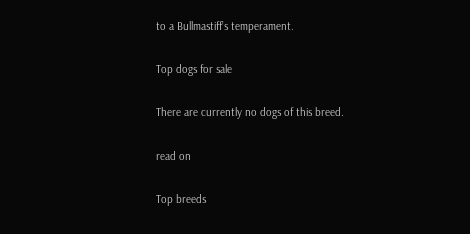to a Bullmastiff’s temperament.

Top dogs for sale

There are currently no dogs of this breed.

read on

Top breeds